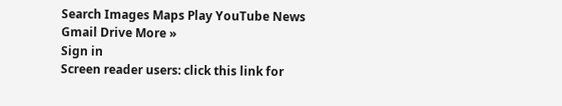Search Images Maps Play YouTube News Gmail Drive More »
Sign in
Screen reader users: click this link for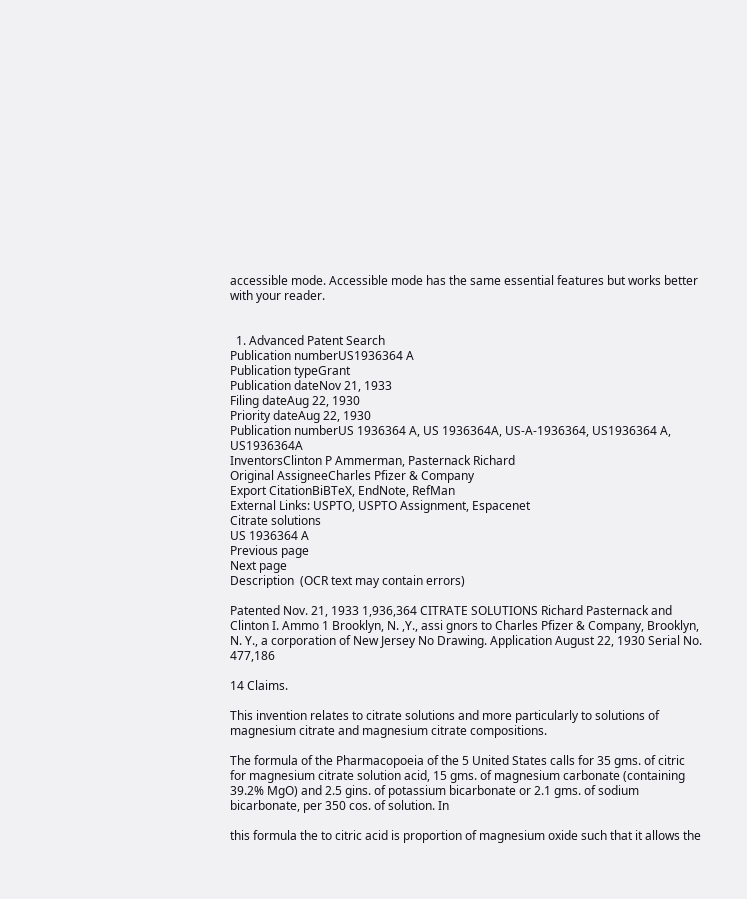accessible mode. Accessible mode has the same essential features but works better with your reader.


  1. Advanced Patent Search
Publication numberUS1936364 A
Publication typeGrant
Publication dateNov 21, 1933
Filing dateAug 22, 1930
Priority dateAug 22, 1930
Publication numberUS 1936364 A, US 1936364A, US-A-1936364, US1936364 A, US1936364A
InventorsClinton P Ammerman, Pasternack Richard
Original AssigneeCharles Pfizer & Company
Export CitationBiBTeX, EndNote, RefMan
External Links: USPTO, USPTO Assignment, Espacenet
Citrate solutions
US 1936364 A
Previous page
Next page
Description  (OCR text may contain errors)

Patented Nov. 21, 1933 1,936,364 CITRATE SOLUTIONS Richard Pasternack and Clinton I. Ammo 1 Brooklyn, N. ,Y., assi gnors to Charles Pfizer & Company, Brooklyn, N. Y., a corporation of New Jersey No Drawing. Application August 22, 1930 Serial No. 477,186

14 Claims.

This invention relates to citrate solutions and more particularly to solutions of magnesium citrate and magnesium citrate compositions.

The formula of the Pharmacopoeia of the 5 United States calls for 35 gms. of citric for magnesium citrate solution acid, 15 gms. of magnesium carbonate (containing 39.2% MgO) and 2.5 gins. of potassium bicarbonate or 2.1 gms. of sodium bicarbonate, per 350 cos. of solution. In

this formula the to citric acid is proportion of magnesium oxide such that it allows the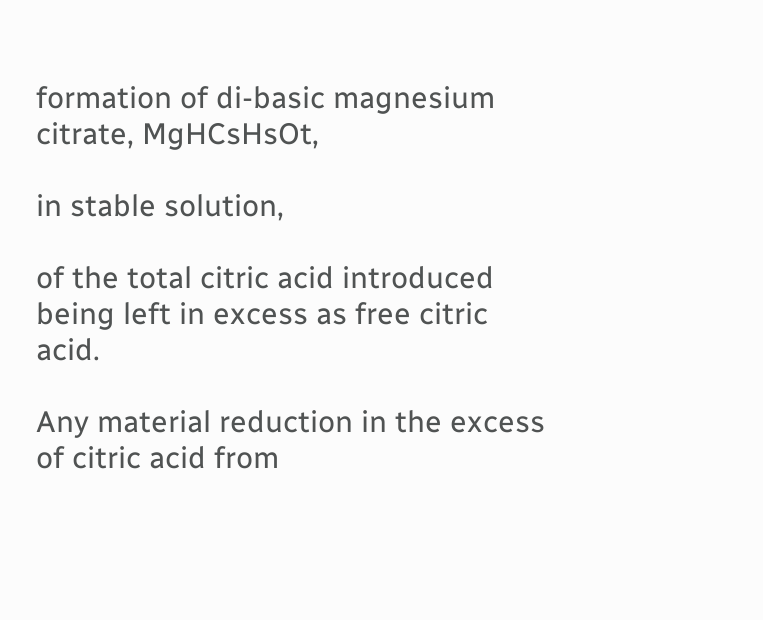formation of di-basic magnesium citrate, MgHCsHsOt,

in stable solution,

of the total citric acid introduced being left in excess as free citric acid.

Any material reduction in the excess of citric acid from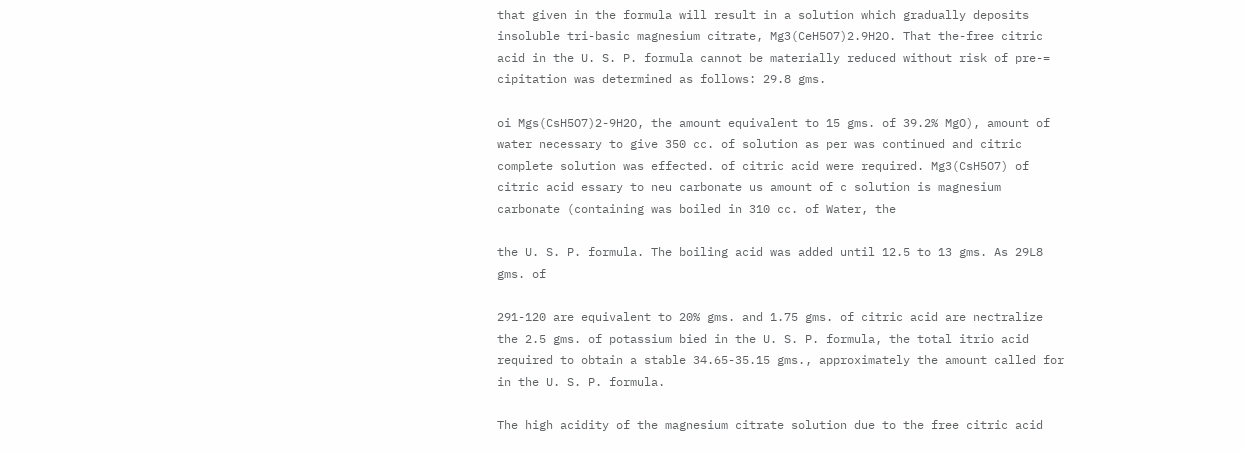that given in the formula will result in a solution which gradually deposits insoluble tri-basic magnesium citrate, Mg3(CeH5O7)2.9H2O. That the-free citric acid in the U. S. P. formula cannot be materially reduced without risk of pre-= cipitation was determined as follows: 29.8 gms.

oi Mgs(CsH5O7)2-9H2O, the amount equivalent to 15 gms. of 39.2% MgO), amount of water necessary to give 350 cc. of solution as per was continued and citric complete solution was effected. of citric acid were required. Mg3(CsH5O7) of citric acid essary to neu carbonate us amount of c solution is magnesium carbonate (containing was boiled in 310 cc. of Water, the

the U. S. P. formula. The boiling acid was added until 12.5 to 13 gms. As 29L8 gms. of

291-120 are equivalent to 20% gms. and 1.75 gms. of citric acid are nectralize the 2.5 gms. of potassium bied in the U. S. P. formula, the total itrio acid required to obtain a stable 34.65-35.15 gms., approximately the amount called for in the U. S. P. formula.

The high acidity of the magnesium citrate solution due to the free citric acid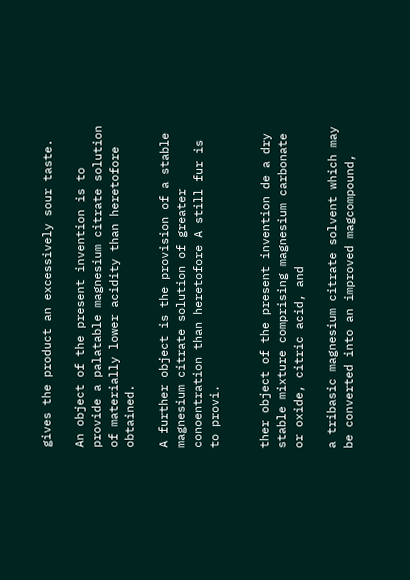gives the product an excessively sour taste.

An object of the present invention is to provide a palatable magnesium citrate solution of materially lower acidity than heretofore obtained.

A further object is the provision of a stable magnesium citrate solution of greater conoentration than heretofore A still fur is to provi.


ther object of the present invention de a dry stable mixture comprising magnesium carbonate or oxide, citric acid, and

a tribasic magnesium citrate solvent which may be converted into an improved magcompound,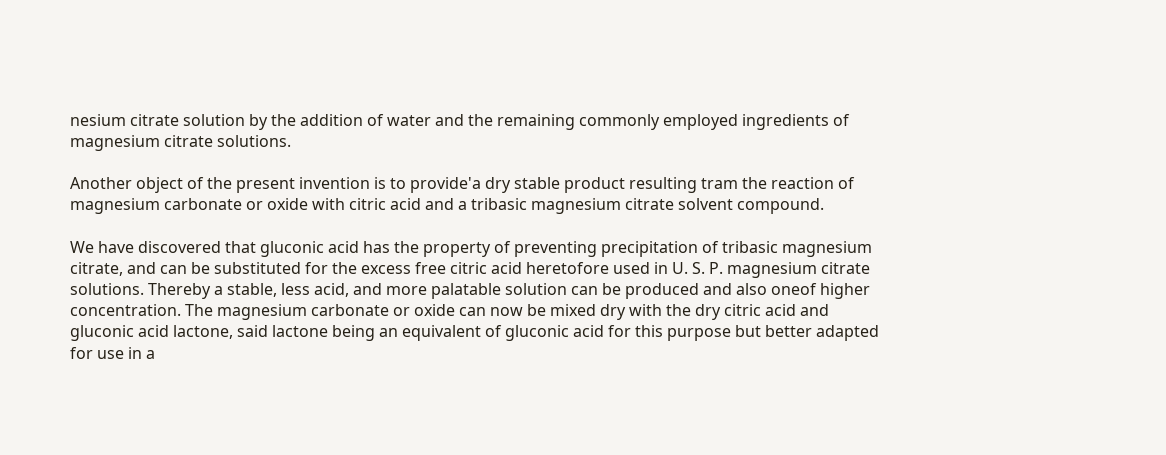nesium citrate solution by the addition of water and the remaining commonly employed ingredients of magnesium citrate solutions.

Another object of the present invention is to provide'a dry stable product resulting tram the reaction of magnesium carbonate or oxide with citric acid and a tribasic magnesium citrate solvent compound.

We have discovered that gluconic acid has the property of preventing precipitation of tribasic magnesium citrate, and can be substituted for the excess free citric acid heretofore used in U. S. P. magnesium citrate solutions. Thereby a stable, less acid, and more palatable solution can be produced and also oneof higher concentration. The magnesium carbonate or oxide can now be mixed dry with the dry citric acid and gluconic acid lactone, said lactone being an equivalent of gluconic acid for this purpose but better adapted for use in a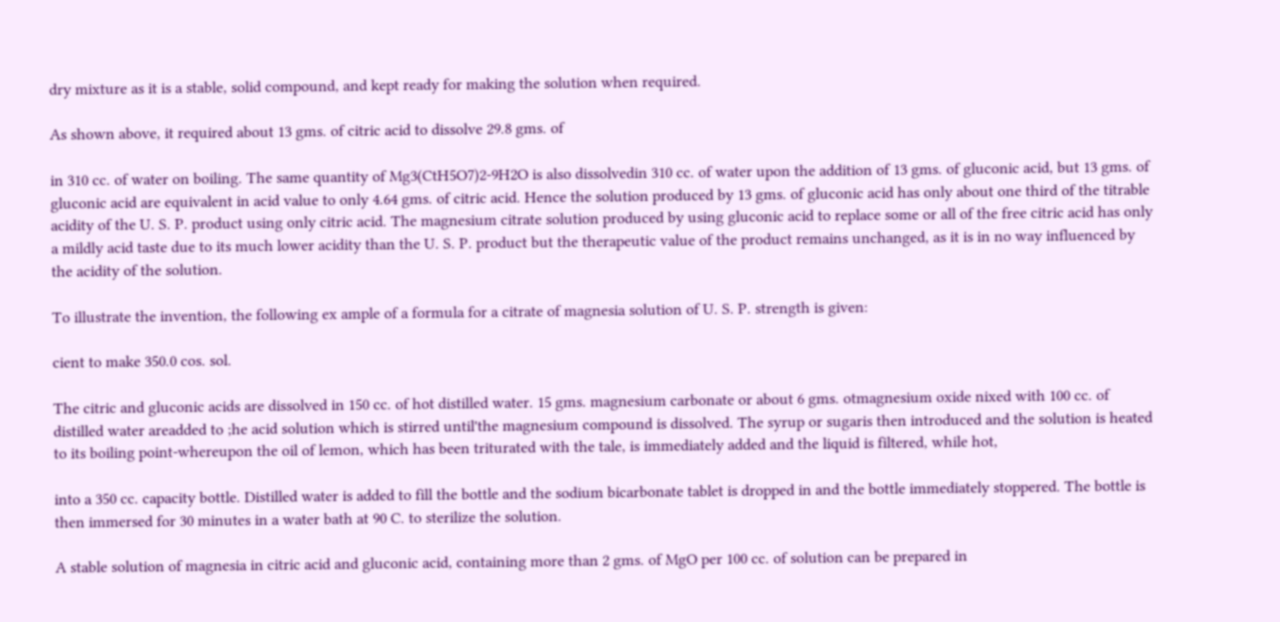dry mixture as it is a stable, solid compound, and kept ready for making the solution when required.

As shown above, it required about 13 gms. of citric acid to dissolve 29.8 gms. of

in 310 cc. of water on boiling. The same quantity of Mg3(CtH5O7)2-9H2O is also dissolvedin 310 cc. of water upon the addition of 13 gms. of gluconic acid, but 13 gms. of gluconic acid are equivalent in acid value to only 4.64 gms. of citric acid. Hence the solution produced by 13 gms. of gluconic acid has only about one third of the titrable acidity of the U. S. P. product using only citric acid. The magnesium citrate solution produced by using gluconic acid to replace some or all of the free citric acid has only a mildly acid taste due to its much lower acidity than the U. S. P. product but the therapeutic value of the product remains unchanged, as it is in no way influenced by the acidity of the solution.

To illustrate the invention, the following ex ample of a formula for a citrate of magnesia solution of U. S. P. strength is given:

cient to make 350.0 cos. sol.

The citric and gluconic acids are dissolved in 150 cc. of hot distilled water. 15 gms. magnesium carbonate or about 6 gms. otmagnesium oxide nixed with 100 cc. of distilled water areadded to ;he acid solution which is stirred until'the magnesium compound is dissolved. The syrup or sugaris then introduced and the solution is heated to its boiling point-whereupon the oil of lemon, which has been triturated with the tale, is immediately added and the liquid is filtered, while hot,

into a 350 cc. capacity bottle. Distilled water is added to fill the bottle and the sodium bicarbonate tablet is dropped in and the bottle immediately stoppered. The bottle is then immersed for 30 minutes in a water bath at 90 C. to sterilize the solution.

A stable solution of magnesia in citric acid and gluconic acid, containing more than 2 gms. of MgO per 100 cc. of solution can be prepared in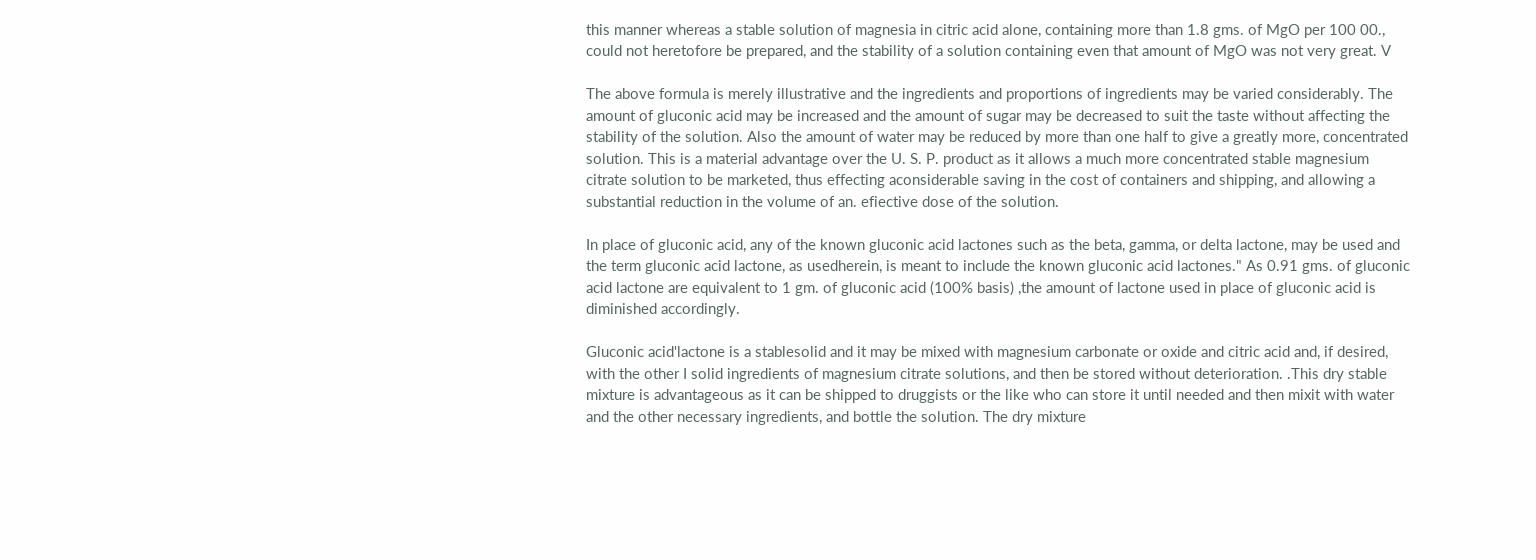this manner whereas a stable solution of magnesia in citric acid alone, containing more than 1.8 gms. of MgO per 100 00., could not heretofore be prepared, and the stability of a solution containing even that amount of MgO was not very great. V

The above formula is merely illustrative and the ingredients and proportions of ingredients may be varied considerably. The amount of gluconic acid may be increased and the amount of sugar may be decreased to suit the taste without affecting the stability of the solution. Also the amount of water may be reduced by more than one half to give a greatly more, concentrated solution. This is a material advantage over the U. S. P. product as it allows a much more concentrated stable magnesium citrate solution to be marketed, thus effecting aconsiderable saving in the cost of containers and shipping, and allowing a substantial reduction in the volume of an. efiective dose of the solution.

In place of gluconic acid, any of the known gluconic acid lactones such as the beta, gamma, or delta lactone, may be used and the term gluconic acid lactone, as usedherein, is meant to include the known gluconic acid lactones." As 0.91 gms. of gluconic acid lactone are equivalent to 1 gm. of gluconic acid (100% basis) ,the amount of lactone used in place of gluconic acid is diminished accordingly.

Gluconic acid'lactone is a stablesolid and it may be mixed with magnesium carbonate or oxide and citric acid and, if desired, with the other I solid ingredients of magnesium citrate solutions, and then be stored without deterioration. .This dry stable mixture is advantageous as it can be shipped to druggists or the like who can store it until needed and then mixit with water and the other necessary ingredients, and bottle the solution. The dry mixture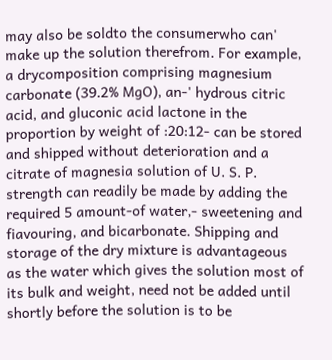may also be soldto the consumerwho can' make up the solution therefrom. For example, a drycomposition comprising magnesium carbonate (39.2% MgO), an-' hydrous citric acid, and gluconic acid lactone in the proportion by weight of :20:12- can be stored and shipped without deterioration and a citrate of magnesia solution of U. S. P. strength can readily be made by adding the required 5 amount-of water,- sweetening and fiavouring, and bicarbonate. Shipping and storage of the dry mixture is advantageous as the water which gives the solution most of its bulk and weight, need not be added until shortly before the solution is to be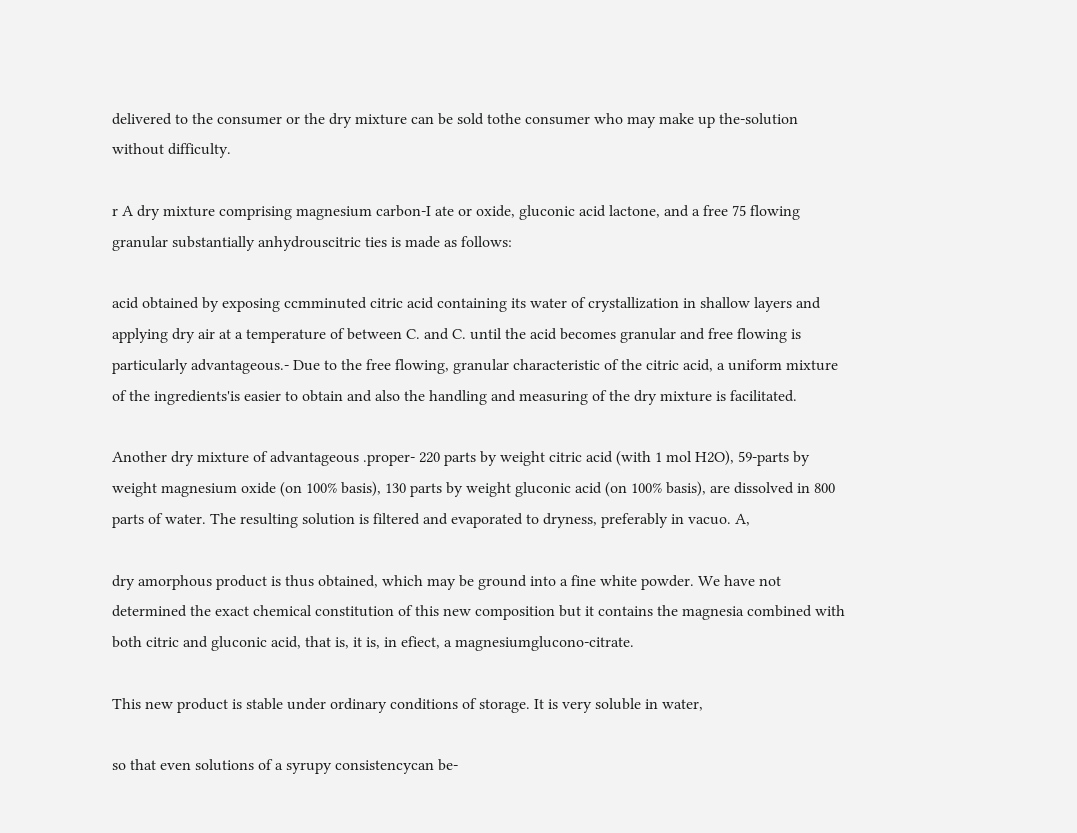delivered to the consumer or the dry mixture can be sold tothe consumer who may make up the-solution without difficulty.

r A dry mixture comprising magnesium carbon-I ate or oxide, gluconic acid lactone, and a free 75 flowing granular substantially anhydrouscitric ties is made as follows:

acid obtained by exposing ccmminuted citric acid containing its water of crystallization in shallow layers and applying dry air at a temperature of between C. and C. until the acid becomes granular and free flowing is particularly advantageous.- Due to the free flowing, granular characteristic of the citric acid, a uniform mixture of the ingredients'is easier to obtain and also the handling and measuring of the dry mixture is facilitated.

Another dry mixture of advantageous .proper- 220 parts by weight citric acid (with 1 mol H2O), 59-parts by weight magnesium oxide (on 100% basis), 130 parts by weight gluconic acid (on 100% basis), are dissolved in 800 parts of water. The resulting solution is filtered and evaporated to dryness, preferably in vacuo. A,

dry amorphous product is thus obtained, which may be ground into a fine white powder. We have not determined the exact chemical constitution of this new composition but it contains the magnesia combined with both citric and gluconic acid, that is, it is, in efiect, a magnesiumglucono-citrate.

This new product is stable under ordinary conditions of storage. It is very soluble in water,

so that even solutions of a syrupy consistencycan be-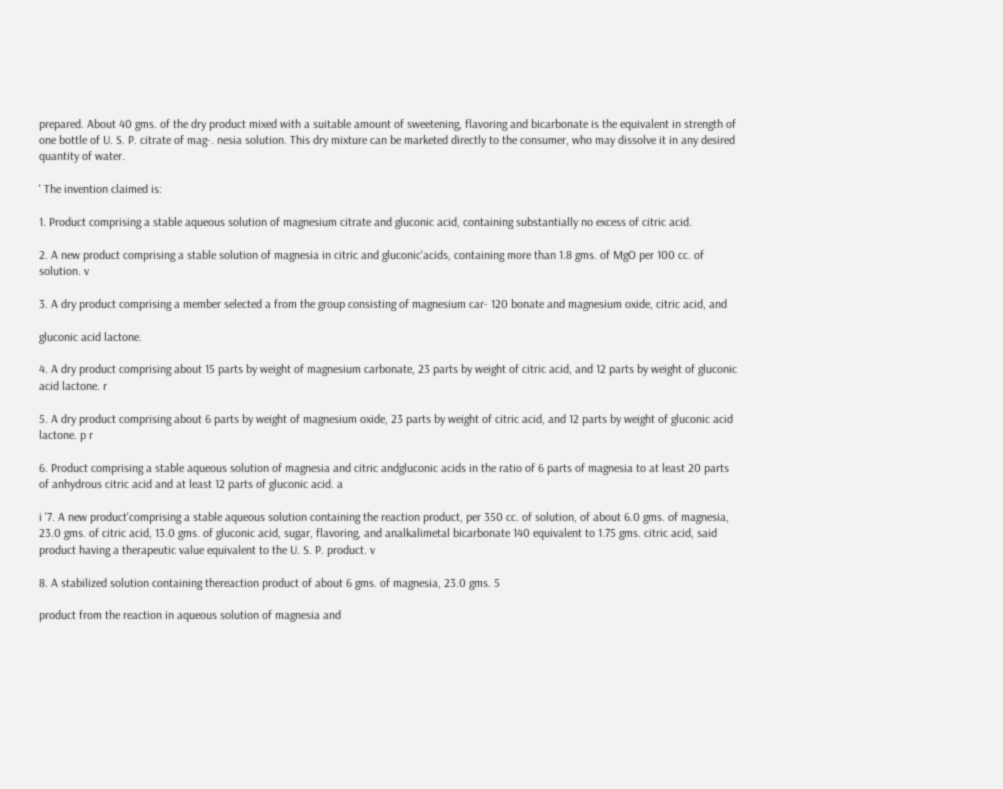prepared. About 40 gms. of the dry product mixed with a suitable amount of sweetening, flavoring and bicarbonate is the equivalent in strength of one bottle of U. S. P. citrate of mag-. nesia solution. This dry mixture can be marketed directly to the consumer, who may dissolve it in any desired quantity of water.

' The invention claimed is:

1. Product comprising a stable aqueous solution of magnesium citrate and gluconic acid, containing substantially no excess of citric acid.

2. A new product comprising a stable solution of magnesia in citric and gluconic'acids, containing more than 1.8 gms. of MgO per 100 cc. of solution. v

3. A dry product comprising a member selected a from the group consisting of magnesium car- 120 bonate and magnesium oxide, citric acid, and

gluconic acid lactone.

4. A dry product comprising about 15 parts by weight of magnesium carbonate, 23 parts by weight of citric acid, and 12 parts by weight of gluconic acid lactone. r

5. A dry product comprising about 6 parts by weight of magnesium oxide, 23 parts by weight of citric acid, and 12 parts by weight of gluconic acid lactone. p r

6. Product comprising a stable aqueous solution of magnesia and citric andgluconic acids in the ratio of 6 parts of magnesia to at least 20 parts of anhydrous citric acid and at least 12 parts of gluconic acid. a

i '7. A new product'comprising a stable aqueous solution containing the reaction product, per 350 cc. of solution, of about 6.0 gms. of magnesia, 23.0 gms. of citric acid, 13.0 gms. of gluconic acid, sugar, flavoring, and analkalimetal bicarbonate 140 equivalent to 1.75 gms. citric acid, said product having a therapeutic value equivalent to the U. S. P. product. v

8. A stabilized solution containing thereaction product of about 6 gms. of magnesia, 23.0 gms. 5

product from the reaction in aqueous solution of magnesia and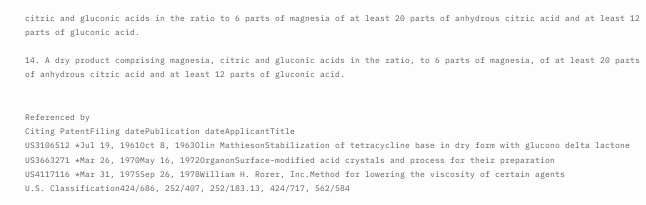citric and gluconic acids in the ratio to 6 parts of magnesia of at least 20 parts of anhydrous citric acid and at least 12 parts of gluconic acid.

14. A dry product comprising magnesia, citric and gluconic acids in the ratio, to 6 parts of magnesia, of at least 20 parts of anhydrous citric acid and at least 12 parts of gluconic acid.


Referenced by
Citing PatentFiling datePublication dateApplicantTitle
US3106512 *Jul 19, 1961Oct 8, 1963Olin MathiesonStabilization of tetracycline base in dry form with glucono delta lactone
US3663271 *Mar 26, 1970May 16, 1972OrganonSurface-modified acid crystals and process for their preparation
US4117116 *Mar 31, 1975Sep 26, 1978William H. Rorer, Inc.Method for lowering the viscosity of certain agents
U.S. Classification424/686, 252/407, 252/183.13, 424/717, 562/584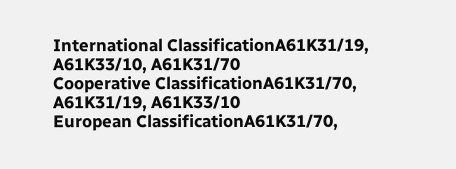International ClassificationA61K31/19, A61K33/10, A61K31/70
Cooperative ClassificationA61K31/70, A61K31/19, A61K33/10
European ClassificationA61K31/70,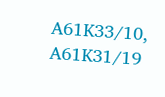A61K33/10, A61K31/19